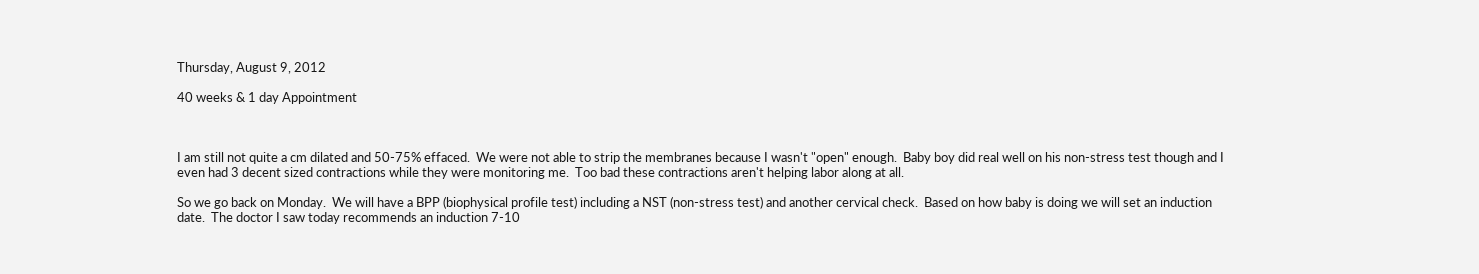Thursday, August 9, 2012

40 weeks & 1 day Appointment



I am still not quite a cm dilated and 50-75% effaced.  We were not able to strip the membranes because I wasn't "open" enough.  Baby boy did real well on his non-stress test though and I even had 3 decent sized contractions while they were monitoring me.  Too bad these contractions aren't helping labor along at all.

So we go back on Monday.  We will have a BPP (biophysical profile test) including a NST (non-stress test) and another cervical check.  Based on how baby is doing we will set an induction date.  The doctor I saw today recommends an induction 7-10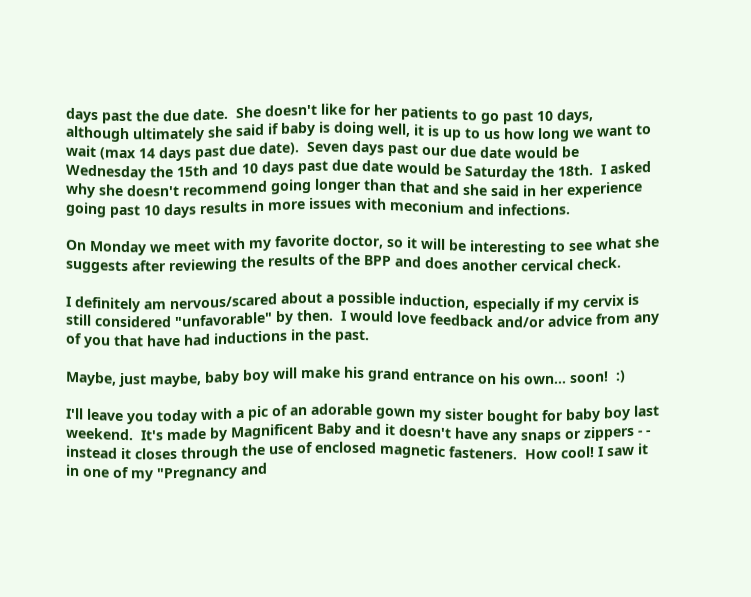days past the due date.  She doesn't like for her patients to go past 10 days, although ultimately she said if baby is doing well, it is up to us how long we want to wait (max 14 days past due date).  Seven days past our due date would be Wednesday the 15th and 10 days past due date would be Saturday the 18th.  I asked why she doesn't recommend going longer than that and she said in her experience going past 10 days results in more issues with meconium and infections.

On Monday we meet with my favorite doctor, so it will be interesting to see what she suggests after reviewing the results of the BPP and does another cervical check.

I definitely am nervous/scared about a possible induction, especially if my cervix is still considered "unfavorable" by then.  I would love feedback and/or advice from any of you that have had inductions in the past.

Maybe, just maybe, baby boy will make his grand entrance on his own... soon!  :)

I'll leave you today with a pic of an adorable gown my sister bought for baby boy last weekend.  It's made by Magnificent Baby and it doesn't have any snaps or zippers - -  instead it closes through the use of enclosed magnetic fasteners.  How cool! I saw it in one of my "Pregnancy and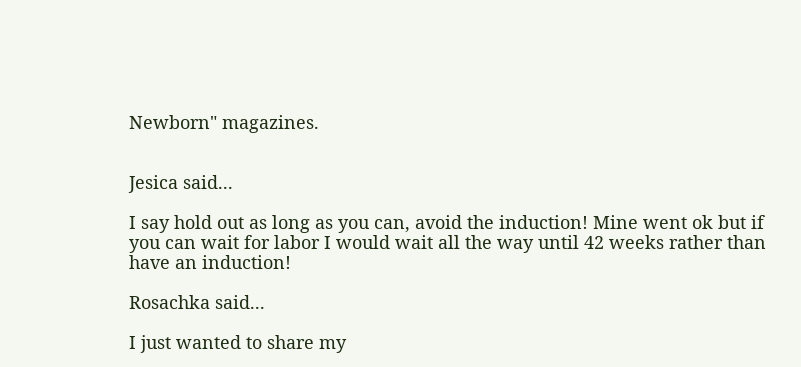Newborn" magazines.


Jesica said...

I say hold out as long as you can, avoid the induction! Mine went ok but if you can wait for labor I would wait all the way until 42 weeks rather than have an induction!

Rosachka said...

I just wanted to share my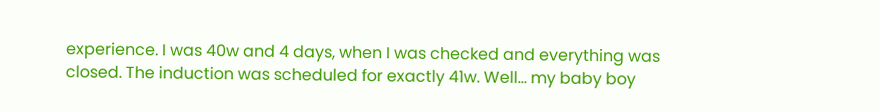experience. I was 40w and 4 days, when I was checked and everything was closed. The induction was scheduled for exactly 41w. Well... my baby boy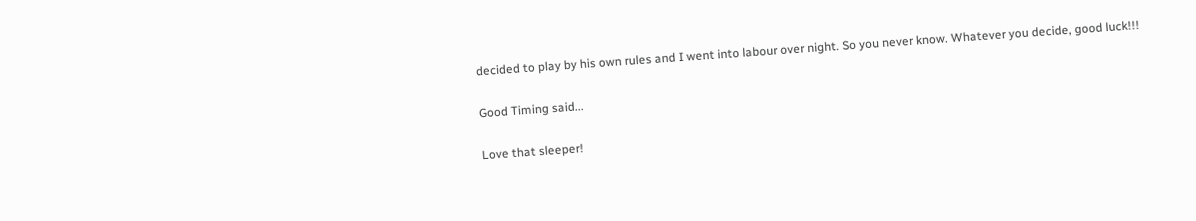decided to play by his own rules and I went into labour over night. So you never know. Whatever you decide, good luck!!!

Good Timing said...

Love that sleeper!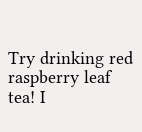Try drinking red raspberry leaf tea! I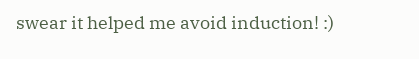swear it helped me avoid induction! :)